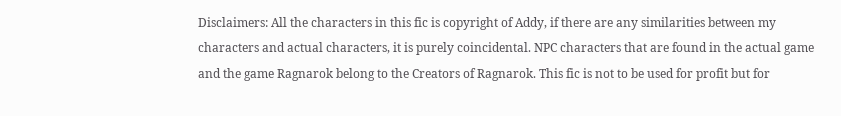Disclaimers: All the characters in this fic is copyright of Addy, if there are any similarities between my characters and actual characters, it is purely coincidental. NPC characters that are found in the actual game and the game Ragnarok belong to the Creators of Ragnarok. This fic is not to be used for profit but for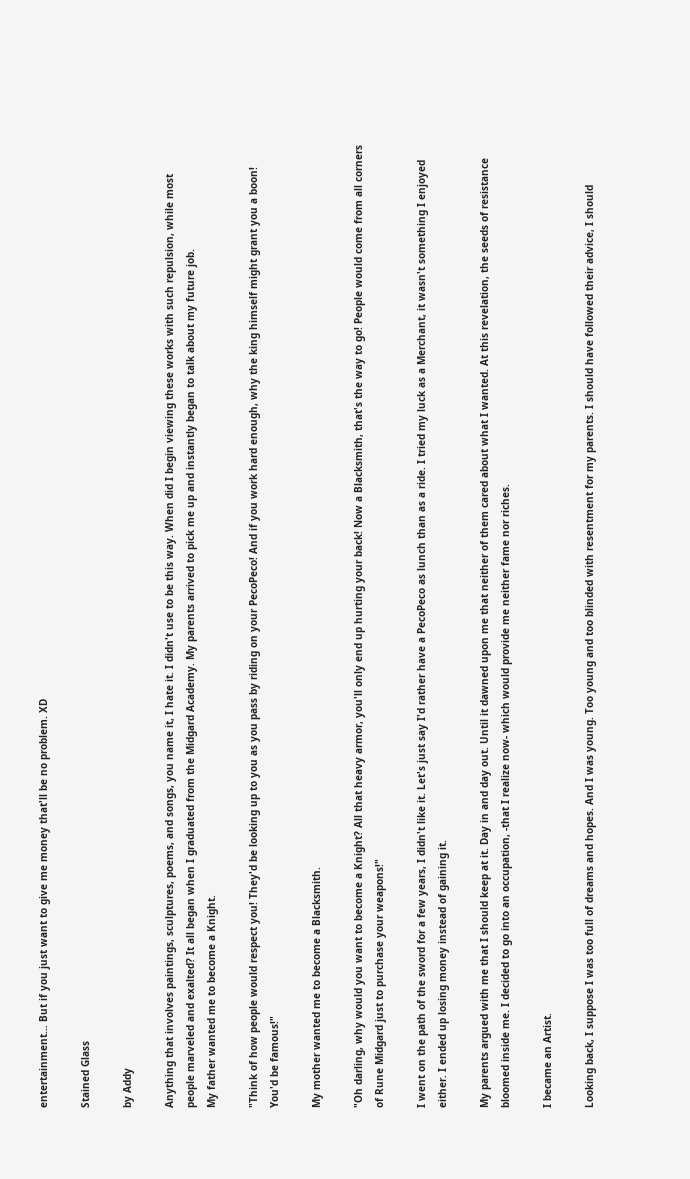entertainment… But if you just want to give me money that'll be no problem. XD

Stained Glass

by Addy

Anything that involves paintings, sculptures, poems, and songs, you name it, I hate it. I didn't use to be this way. When did I begin viewing these works with such repulsion, while most people marveled and exalted? It all began when I graduated from the Midgard Academy. My parents arrived to pick me up and instantly began to talk about my future job.
My father wanted me to become a Knight.

"Think of how people would respect you! They'd be looking up to you as you pass by riding on your PecoPeco! And if you work hard enough, why the king himself might grant you a boon! You'd be famous!"

My mother wanted me to become a Blacksmith.

"Oh darling, why would you want to become a Knight? All that heavy armor, you'll only end up hurting your back! Now a Blacksmith, that's the way to go! People would come from all corners of Rune Midgard just to purchase your weapons!"

I went on the path of the sword for a few years, I didn't like it. Let's just say I'd rather have a PecoPeco as lunch than as a ride. I tried my luck as a Merchant, it wasn't something I enjoyed either. I ended up losing money instead of gaining it.

My parents argued with me that I should keep at it. Day in and day out. Until it dawned upon me that neither of them cared about what I wanted. At this revelation, the seeds of resistance bloomed inside me. I decided to go into an occupation, -that I realize now- which would provide me neither fame nor riches.

I became an Artist.

Looking back, I suppose I was too full of dreams and hopes. And I was young. Too young and too blinded with resentment for my parents. I should have followed their advice, I should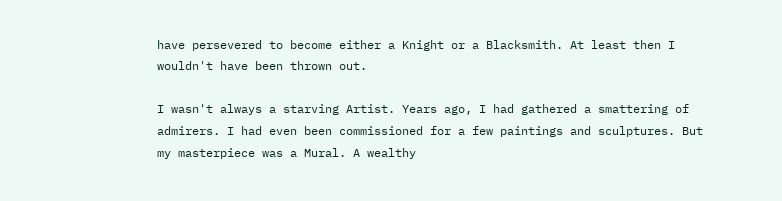have persevered to become either a Knight or a Blacksmith. At least then I wouldn't have been thrown out.

I wasn't always a starving Artist. Years ago, I had gathered a smattering of admirers. I had even been commissioned for a few paintings and sculptures. But my masterpiece was a Mural. A wealthy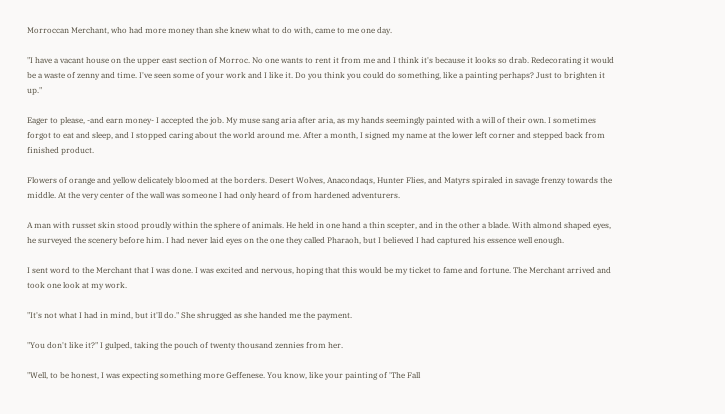Morroccan Merchant, who had more money than she knew what to do with, came to me one day.

"I have a vacant house on the upper east section of Morroc. No one wants to rent it from me and I think it's because it looks so drab. Redecorating it would be a waste of zenny and time. I've seen some of your work and I like it. Do you think you could do something, like a painting perhaps? Just to brighten it up."

Eager to please, -and earn money- I accepted the job. My muse sang aria after aria, as my hands seemingly painted with a will of their own. I sometimes forgot to eat and sleep, and I stopped caring about the world around me. After a month, I signed my name at the lower left corner and stepped back from finished product.

Flowers of orange and yellow delicately bloomed at the borders. Desert Wolves, Anacondaqs, Hunter Flies, and Matyrs spiraled in savage frenzy towards the middle. At the very center of the wall was someone I had only heard of from hardened adventurers.

A man with russet skin stood proudly within the sphere of animals. He held in one hand a thin scepter, and in the other a blade. With almond shaped eyes, he surveyed the scenery before him. I had never laid eyes on the one they called Pharaoh, but I believed I had captured his essence well enough.

I sent word to the Merchant that I was done. I was excited and nervous, hoping that this would be my ticket to fame and fortune. The Merchant arrived and took one look at my work.

"It's not what I had in mind, but it'll do." She shrugged as she handed me the payment.

"You don't like it?" I gulped, taking the pouch of twenty thousand zennies from her.

"Well, to be honest, I was expecting something more Geffenese. You know, like your painting of 'The Fall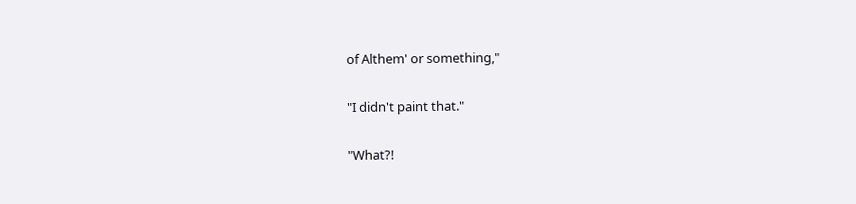of Althem' or something,"

"I didn't paint that."

"What?!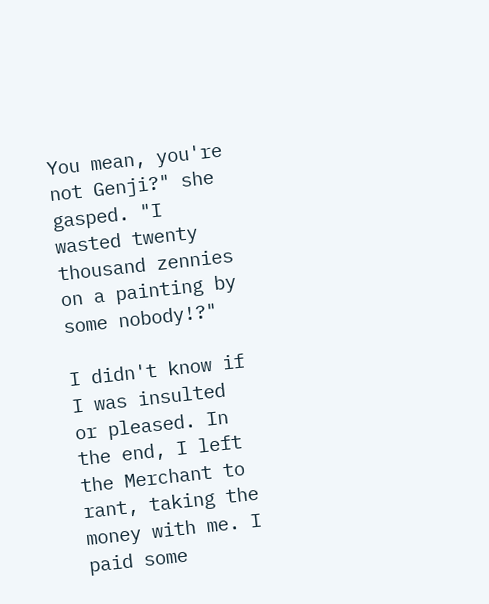You mean, you're not Genji?" she gasped. "I wasted twenty thousand zennies on a painting by some nobody!?"

I didn't know if I was insulted or pleased. In the end, I left the Merchant to rant, taking the money with me. I paid some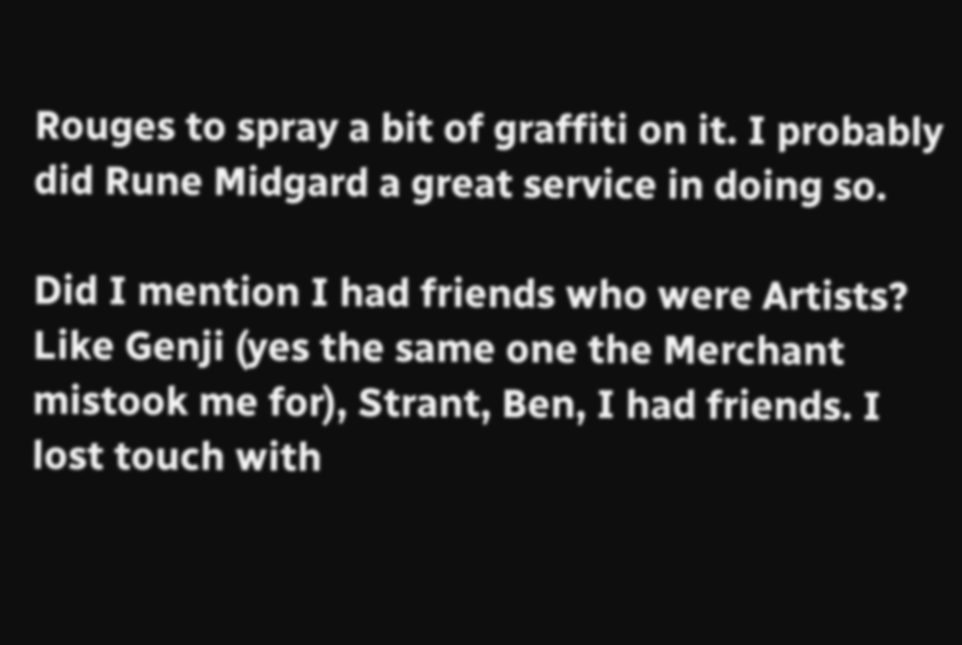Rouges to spray a bit of graffiti on it. I probably did Rune Midgard a great service in doing so.

Did I mention I had friends who were Artists? Like Genji (yes the same one the Merchant mistook me for), Strant, Ben, I had friends. I lost touch with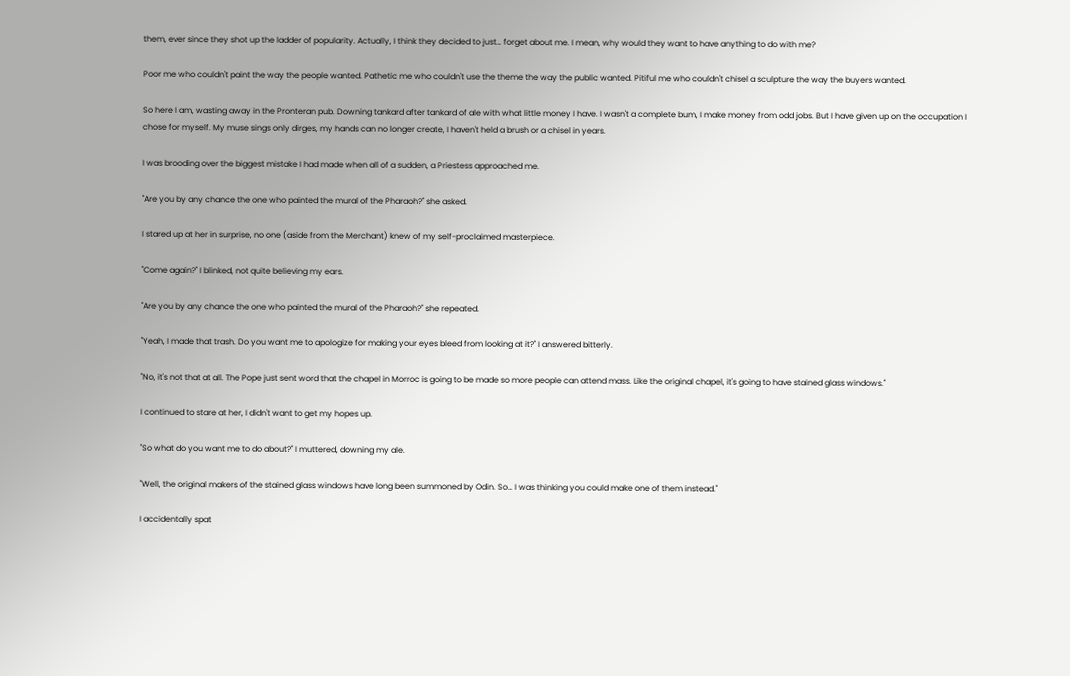them, ever since they shot up the ladder of popularity. Actually, I think they decided to just… forget about me. I mean, why would they want to have anything to do with me?

Poor me who couldn't paint the way the people wanted. Pathetic me who couldn't use the theme the way the public wanted. Pitiful me who couldn't chisel a sculpture the way the buyers wanted.

So here I am, wasting away in the Pronteran pub. Downing tankard after tankard of ale with what little money I have. I wasn't a complete bum, I make money from odd jobs. But I have given up on the occupation I chose for myself. My muse sings only dirges, my hands can no longer create, I haven't held a brush or a chisel in years.

I was brooding over the biggest mistake I had made when all of a sudden, a Priestess approached me.

"Are you by any chance the one who painted the mural of the Pharaoh?" she asked.

I stared up at her in surprise, no one (aside from the Merchant) knew of my self-proclaimed masterpiece.

"Come again?" I blinked, not quite believing my ears.

"Are you by any chance the one who painted the mural of the Pharaoh?" she repeated.

"Yeah, I made that trash. Do you want me to apologize for making your eyes bleed from looking at it?" I answered bitterly.

"No, it's not that at all. The Pope just sent word that the chapel in Morroc is going to be made so more people can attend mass. Like the original chapel, it's going to have stained glass windows."

I continued to stare at her, I didn't want to get my hopes up.

"So what do you want me to do about?" I muttered, downing my ale.

"Well, the original makers of the stained glass windows have long been summoned by Odin. So… I was thinking you could make one of them instead."

I accidentally spat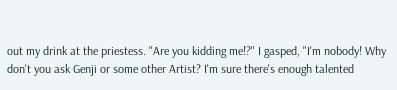out my drink at the priestess. "Are you kidding me!?" I gasped, "I'm nobody! Why don't you ask Genji or some other Artist? I'm sure there's enough talented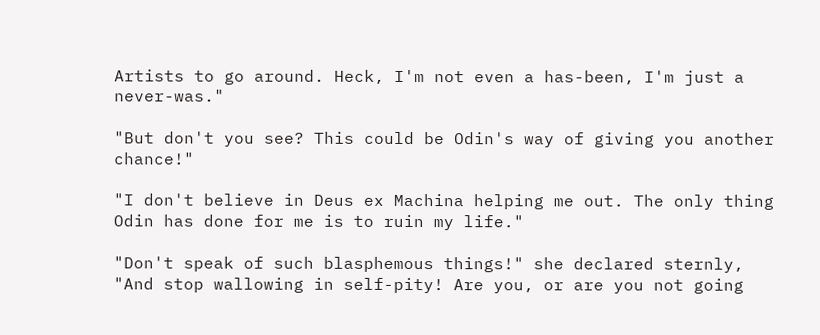Artists to go around. Heck, I'm not even a has-been, I'm just a never-was."

"But don't you see? This could be Odin's way of giving you another chance!"

"I don't believe in Deus ex Machina helping me out. The only thing Odin has done for me is to ruin my life."

"Don't speak of such blasphemous things!" she declared sternly, "And stop wallowing in self-pity! Are you, or are you not going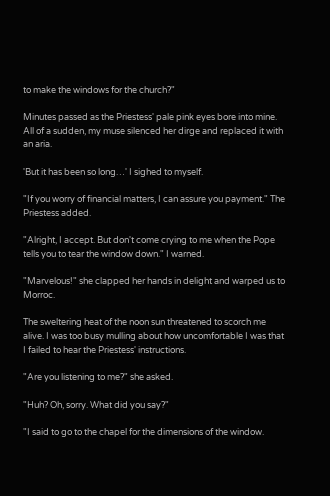to make the windows for the church?"

Minutes passed as the Priestess' pale pink eyes bore into mine. All of a sudden, my muse silenced her dirge and replaced it with an aria.

'But it has been so long…' I sighed to myself.

"If you worry of financial matters, I can assure you payment." The Priestess added.

"Alright, I accept. But don't come crying to me when the Pope tells you to tear the window down." I warned.

"Marvelous!" she clapped her hands in delight and warped us to Morroc.

The sweltering heat of the noon sun threatened to scorch me alive. I was too busy mulling about how uncomfortable I was that I failed to hear the Priestess' instructions.

"Are you listening to me?" she asked.

"Huh? Oh, sorry. What did you say?"

"I said to go to the chapel for the dimensions of the window.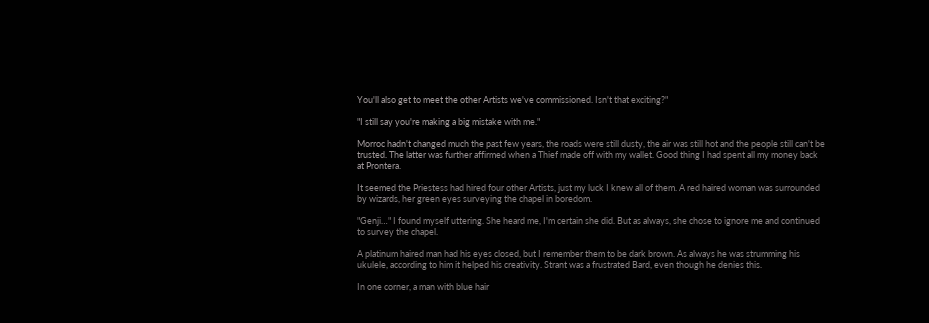You'll also get to meet the other Artists we've commissioned. Isn't that exciting?"

"I still say you're making a big mistake with me."

Morroc hadn't changed much the past few years, the roads were still dusty, the air was still hot and the people still can't be trusted. The latter was further affirmed when a Thief made off with my wallet. Good thing I had spent all my money back at Prontera.

It seemed the Priestess had hired four other Artists, just my luck I knew all of them. A red haired woman was surrounded by wizards, her green eyes surveying the chapel in boredom.

"Genji…" I found myself uttering. She heard me, I'm certain she did. But as always, she chose to ignore me and continued to survey the chapel.

A platinum haired man had his eyes closed, but I remember them to be dark brown. As always he was strumming his ukulele, according to him it helped his creativity. Strant was a frustrated Bard, even though he denies this.

In one corner, a man with blue hair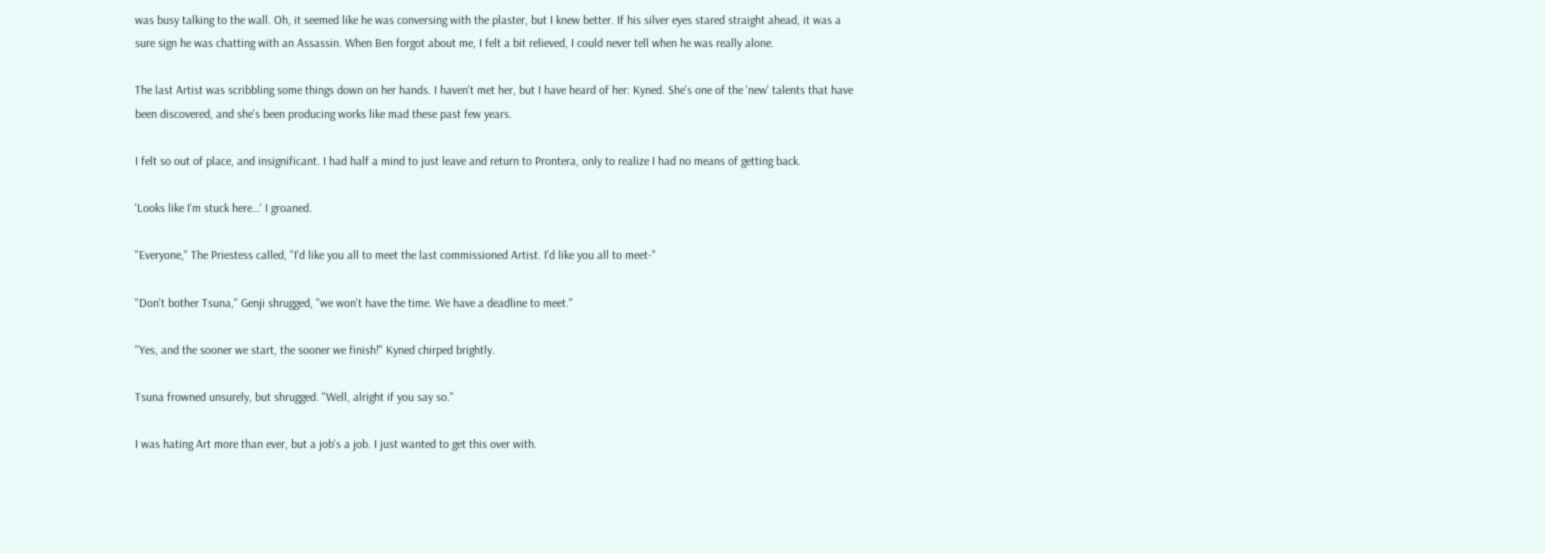was busy talking to the wall. Oh, it seemed like he was conversing with the plaster, but I knew better. If his silver eyes stared straight ahead, it was a sure sign he was chatting with an Assassin. When Ben forgot about me, I felt a bit relieved, I could never tell when he was really alone.

The last Artist was scribbling some things down on her hands. I haven't met her, but I have heard of her: Kyned. She's one of the 'new' talents that have been discovered, and she's been producing works like mad these past few years.

I felt so out of place, and insignificant. I had half a mind to just leave and return to Prontera, only to realize I had no means of getting back.

'Looks like I'm stuck here…' I groaned.

"Everyone," The Priestess called, "I'd like you all to meet the last commissioned Artist. I'd like you all to meet-"

"Don't bother Tsuna," Genji shrugged, "we won't have the time. We have a deadline to meet."

"Yes, and the sooner we start, the sooner we finish!" Kyned chirped brightly.

Tsuna frowned unsurely, but shrugged. "Well, alright if you say so."

I was hating Art more than ever, but a job's a job. I just wanted to get this over with.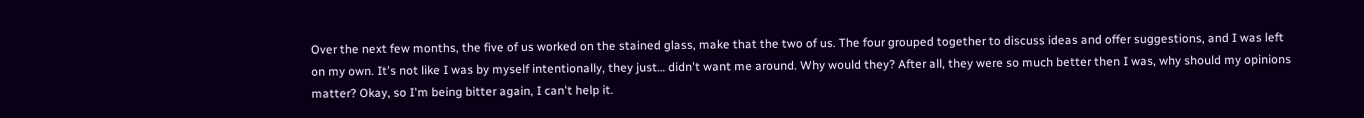Over the next few months, the five of us worked on the stained glass, make that the two of us. The four grouped together to discuss ideas and offer suggestions, and I was left on my own. It's not like I was by myself intentionally, they just… didn't want me around. Why would they? After all, they were so much better then I was, why should my opinions matter? Okay, so I'm being bitter again, I can't help it.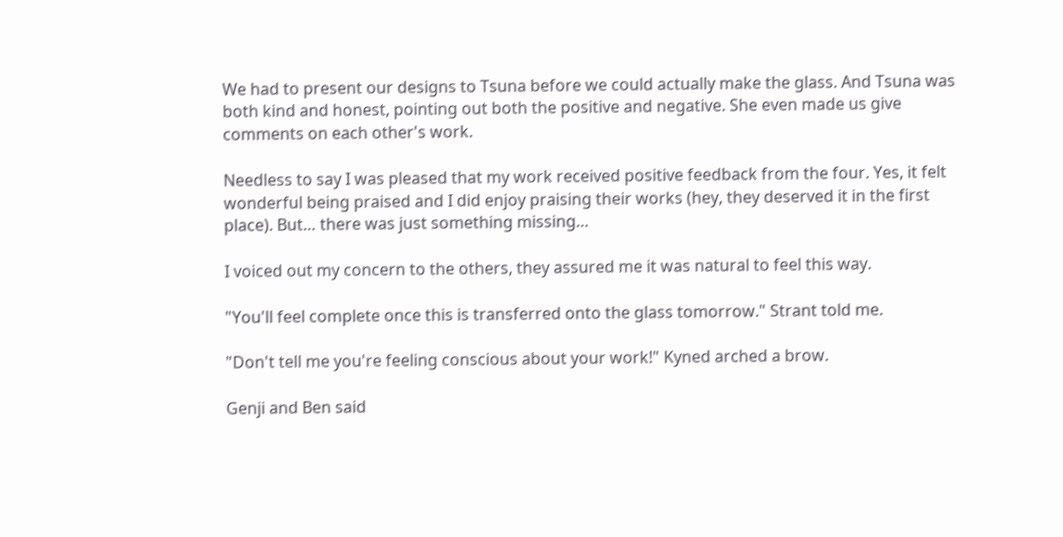We had to present our designs to Tsuna before we could actually make the glass. And Tsuna was both kind and honest, pointing out both the positive and negative. She even made us give comments on each other's work.

Needless to say I was pleased that my work received positive feedback from the four. Yes, it felt wonderful being praised and I did enjoy praising their works (hey, they deserved it in the first place). But… there was just something missing…

I voiced out my concern to the others, they assured me it was natural to feel this way.

"You'll feel complete once this is transferred onto the glass tomorrow." Strant told me.

"Don't tell me you're feeling conscious about your work!" Kyned arched a brow.

Genji and Ben said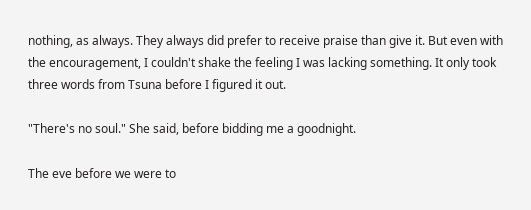nothing, as always. They always did prefer to receive praise than give it. But even with the encouragement, I couldn't shake the feeling I was lacking something. It only took three words from Tsuna before I figured it out.

"There's no soul." She said, before bidding me a goodnight.

The eve before we were to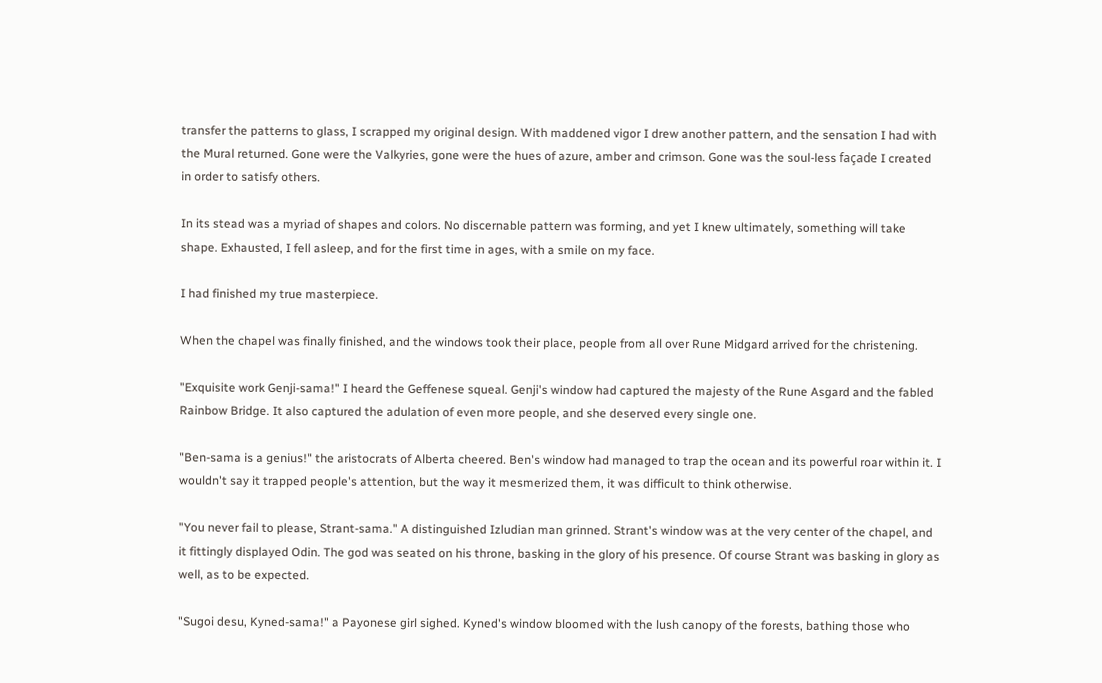transfer the patterns to glass, I scrapped my original design. With maddened vigor I drew another pattern, and the sensation I had with the Mural returned. Gone were the Valkyries, gone were the hues of azure, amber and crimson. Gone was the soul-less façade I created in order to satisfy others.

In its stead was a myriad of shapes and colors. No discernable pattern was forming, and yet I knew ultimately, something will take shape. Exhausted, I fell asleep, and for the first time in ages, with a smile on my face.

I had finished my true masterpiece.

When the chapel was finally finished, and the windows took their place, people from all over Rune Midgard arrived for the christening.

"Exquisite work Genji-sama!" I heard the Geffenese squeal. Genji's window had captured the majesty of the Rune Asgard and the fabled Rainbow Bridge. It also captured the adulation of even more people, and she deserved every single one.

"Ben-sama is a genius!" the aristocrats of Alberta cheered. Ben's window had managed to trap the ocean and its powerful roar within it. I wouldn't say it trapped people's attention, but the way it mesmerized them, it was difficult to think otherwise.

"You never fail to please, Strant-sama." A distinguished Izludian man grinned. Strant's window was at the very center of the chapel, and it fittingly displayed Odin. The god was seated on his throne, basking in the glory of his presence. Of course Strant was basking in glory as well, as to be expected.

"Sugoi desu, Kyned-sama!" a Payonese girl sighed. Kyned's window bloomed with the lush canopy of the forests, bathing those who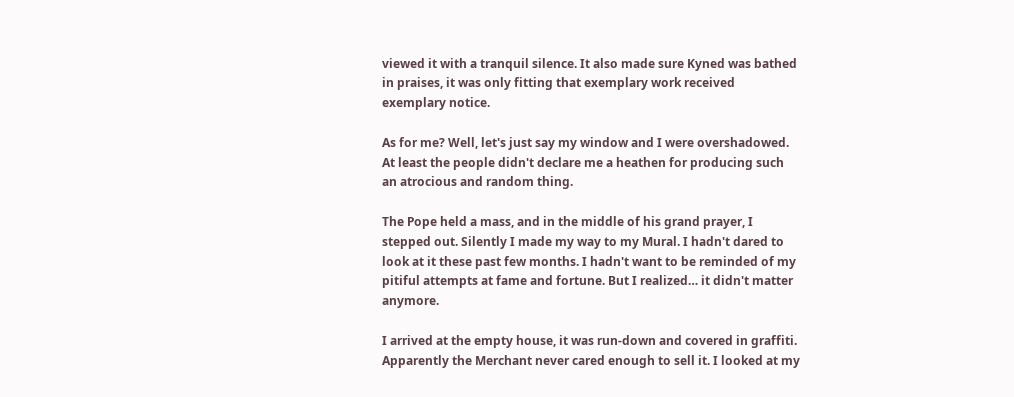viewed it with a tranquil silence. It also made sure Kyned was bathed in praises, it was only fitting that exemplary work received exemplary notice.

As for me? Well, let's just say my window and I were overshadowed. At least the people didn't declare me a heathen for producing such an atrocious and random thing.

The Pope held a mass, and in the middle of his grand prayer, I stepped out. Silently I made my way to my Mural. I hadn't dared to look at it these past few months. I hadn't want to be reminded of my pitiful attempts at fame and fortune. But I realized… it didn't matter anymore.

I arrived at the empty house, it was run-down and covered in graffiti. Apparently the Merchant never cared enough to sell it. I looked at my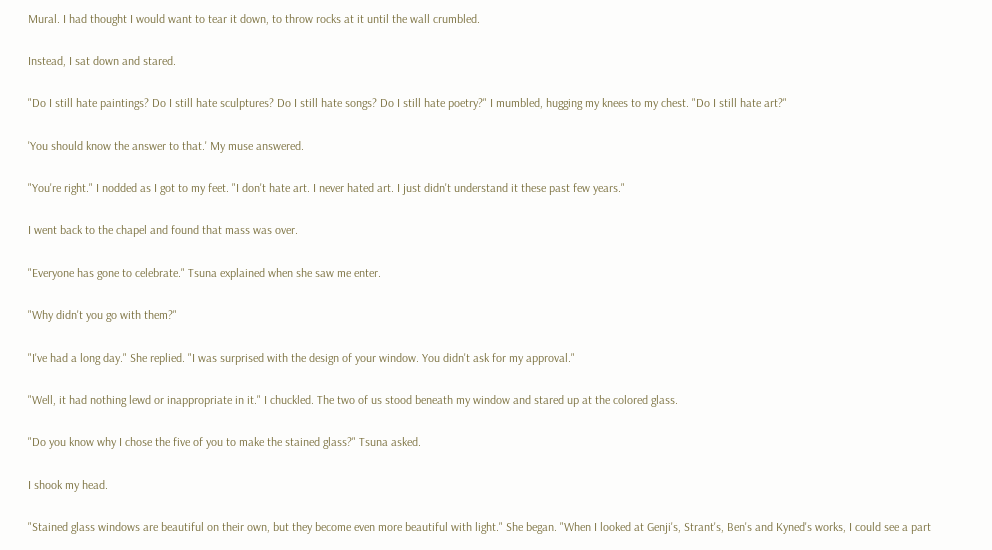Mural. I had thought I would want to tear it down, to throw rocks at it until the wall crumbled.

Instead, I sat down and stared.

"Do I still hate paintings? Do I still hate sculptures? Do I still hate songs? Do I still hate poetry?" I mumbled, hugging my knees to my chest. "Do I still hate art?"

'You should know the answer to that.' My muse answered.

"You're right." I nodded as I got to my feet. "I don't hate art. I never hated art. I just didn't understand it these past few years."

I went back to the chapel and found that mass was over.

"Everyone has gone to celebrate." Tsuna explained when she saw me enter.

"Why didn't you go with them?"

"I've had a long day." She replied. "I was surprised with the design of your window. You didn't ask for my approval."

"Well, it had nothing lewd or inappropriate in it." I chuckled. The two of us stood beneath my window and stared up at the colored glass.

"Do you know why I chose the five of you to make the stained glass?" Tsuna asked.

I shook my head.

"Stained glass windows are beautiful on their own, but they become even more beautiful with light." She began. "When I looked at Genji's, Strant's, Ben's and Kyned's works, I could see a part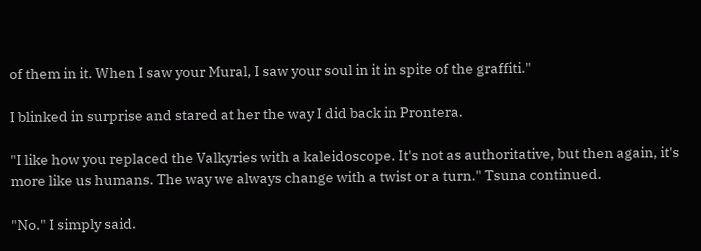of them in it. When I saw your Mural, I saw your soul in it in spite of the graffiti."

I blinked in surprise and stared at her the way I did back in Prontera.

"I like how you replaced the Valkyries with a kaleidoscope. It's not as authoritative, but then again, it's more like us humans. The way we always change with a twist or a turn." Tsuna continued.

"No." I simply said.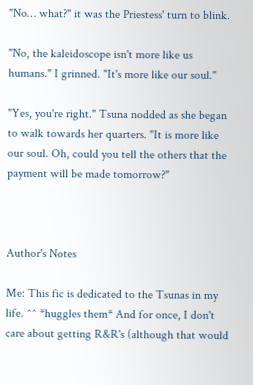"No… what?" it was the Priestess' turn to blink.

"No, the kaleidoscope isn't more like us humans." I grinned. "It's more like our soul."

"Yes, you're right." Tsuna nodded as she began to walk towards her quarters. "It is more like our soul. Oh, could you tell the others that the payment will be made tomorrow?"



Author's Notes

Me: This fic is dedicated to the Tsunas in my life. ^^ *huggles them* And for once, I don't care about getting R&R's (although that would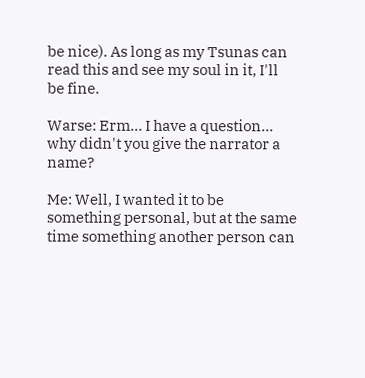be nice). As long as my Tsunas can read this and see my soul in it, I'll be fine.

Warse: Erm… I have a question… why didn't you give the narrator a name?

Me: Well, I wanted it to be something personal, but at the same time something another person can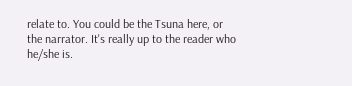relate to. You could be the Tsuna here, or the narrator. It's really up to the reader who he/she is.